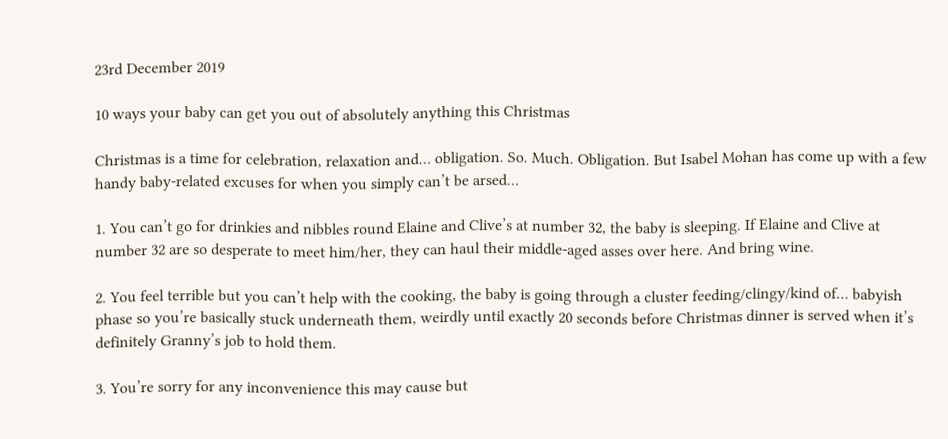23rd December 2019

10 ways your baby can get you out of absolutely anything this Christmas

Christmas is a time for celebration, relaxation and… obligation. So. Much. Obligation. But Isabel Mohan has come up with a few handy baby-related excuses for when you simply can’t be arsed…

1. You can’t go for drinkies and nibbles round Elaine and Clive’s at number 32, the baby is sleeping. If Elaine and Clive at number 32 are so desperate to meet him/her, they can haul their middle-aged asses over here. And bring wine.

2. You feel terrible but you can’t help with the cooking, the baby is going through a cluster feeding/clingy/kind of… babyish phase so you’re basically stuck underneath them, weirdly until exactly 20 seconds before Christmas dinner is served when it’s definitely Granny’s job to hold them.

3. You’re sorry for any inconvenience this may cause but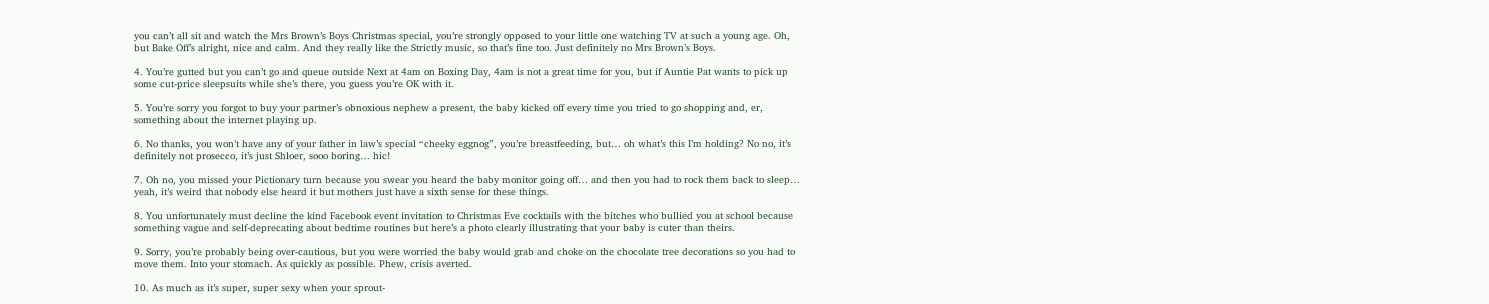you can’t all sit and watch the Mrs Brown’s Boys Christmas special, you’re strongly opposed to your little one watching TV at such a young age. Oh, but Bake Off’s alright, nice and calm. And they really like the Strictly music, so that’s fine too. Just definitely no Mrs Brown’s Boys.

4. You’re gutted but you can’t go and queue outside Next at 4am on Boxing Day, 4am is not a great time for you, but if Auntie Pat wants to pick up some cut-price sleepsuits while she’s there, you guess you’re OK with it.

5. You’re sorry you forgot to buy your partner’s obnoxious nephew a present, the baby kicked off every time you tried to go shopping and, er, something about the internet playing up.

6. No thanks, you won’t have any of your father in law’s special “cheeky eggnog”, you’re breastfeeding, but… oh what’s this I’m holding? No no, it’s definitely not prosecco, it’s just Shloer, sooo boring… hic!

7. Oh no, you missed your Pictionary turn because you swear you heard the baby monitor going off… and then you had to rock them back to sleep… yeah, it’s weird that nobody else heard it but mothers just have a sixth sense for these things.

8. You unfortunately must decline the kind Facebook event invitation to Christmas Eve cocktails with the bitches who bullied you at school because something vague and self-deprecating about bedtime routines but here’s a photo clearly illustrating that your baby is cuter than theirs.

9. Sorry, you’re probably being over-cautious, but you were worried the baby would grab and choke on the chocolate tree decorations so you had to move them. Into your stomach. As quickly as possible. Phew, crisis averted.

10. As much as it’s super, super sexy when your sprout-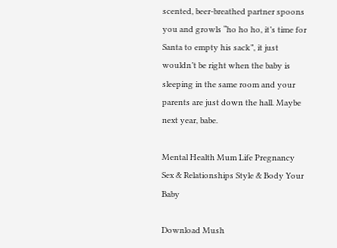scented, beer-breathed partner spoons you and growls “ho ho ho, it’s time for Santa to empty his sack”, it just wouldn’t be right when the baby is sleeping in the same room and your parents are just down the hall. Maybe next year, babe.

Mental Health Mum Life Pregnancy Sex & Relationships Style & Body Your Baby

Download Mush